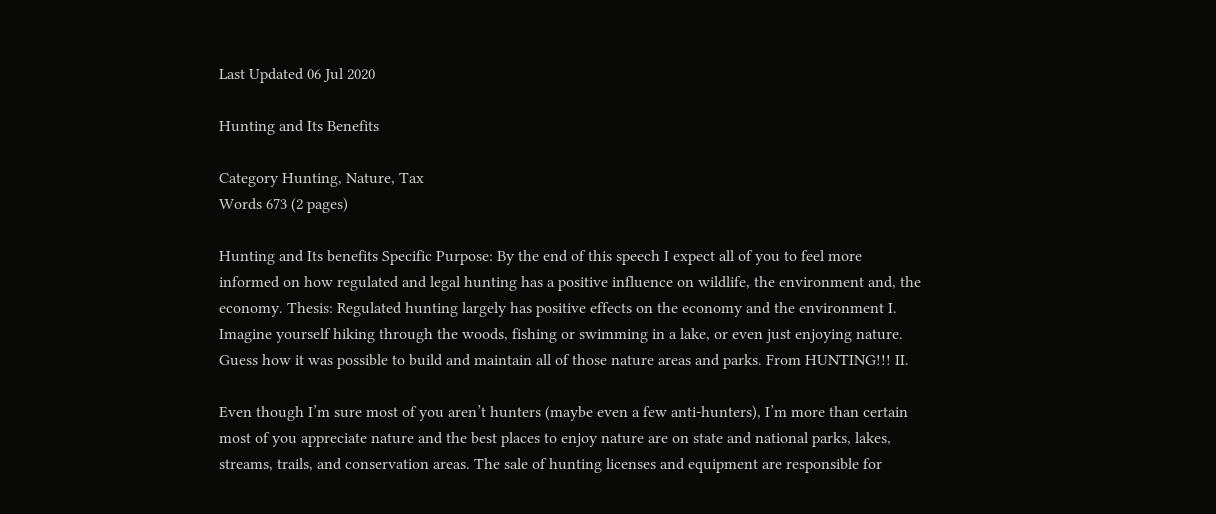Last Updated 06 Jul 2020

Hunting and Its Benefits

Category Hunting, Nature, Tax
Words 673 (2 pages)

Hunting and Its benefits Specific Purpose: By the end of this speech I expect all of you to feel more informed on how regulated and legal hunting has a positive influence on wildlife, the environment and, the economy. Thesis: Regulated hunting largely has positive effects on the economy and the environment I. Imagine yourself hiking through the woods, fishing or swimming in a lake, or even just enjoying nature. Guess how it was possible to build and maintain all of those nature areas and parks. From HUNTING!!! II.

Even though I’m sure most of you aren’t hunters (maybe even a few anti-hunters), I’m more than certain most of you appreciate nature and the best places to enjoy nature are on state and national parks, lakes, streams, trails, and conservation areas. The sale of hunting licenses and equipment are responsible for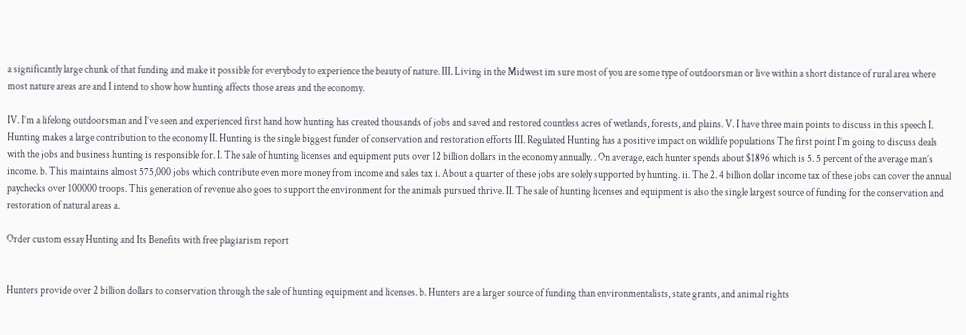a significantly large chunk of that funding and make it possible for everybody to experience the beauty of nature. III. Living in the Midwest im sure most of you are some type of outdoorsman or live within a short distance of rural area where most nature areas are and I intend to show how hunting affects those areas and the economy.

IV. I’m a lifelong outdoorsman and I’ve seen and experienced first hand how hunting has created thousands of jobs and saved and restored countless acres of wetlands, forests, and plains. V. I have three main points to discuss in this speech I. Hunting makes a large contribution to the economy II. Hunting is the single biggest funder of conservation and restoration efforts III. Regulated Hunting has a positive impact on wildlife populations The first point I’m going to discuss deals with the jobs and business hunting is responsible for. I. The sale of hunting licenses and equipment puts over 12 billion dollars in the economy annually. . On average, each hunter spends about $1896 which is 5. 5 percent of the average man’s income. b. This maintains almost 575,000 jobs which contribute even more money from income and sales tax i. About a quarter of these jobs are solely supported by hunting. ii. The 2. 4 billion dollar income tax of these jobs can cover the annual paychecks over 100000 troops. This generation of revenue also goes to support the environment for the animals pursued thrive. II. The sale of hunting licenses and equipment is also the single largest source of funding for the conservation and restoration of natural areas a.

Order custom essay Hunting and Its Benefits with free plagiarism report


Hunters provide over 2 billion dollars to conservation through the sale of hunting equipment and licenses. b. Hunters are a larger source of funding than environmentalists, state grants, and animal rights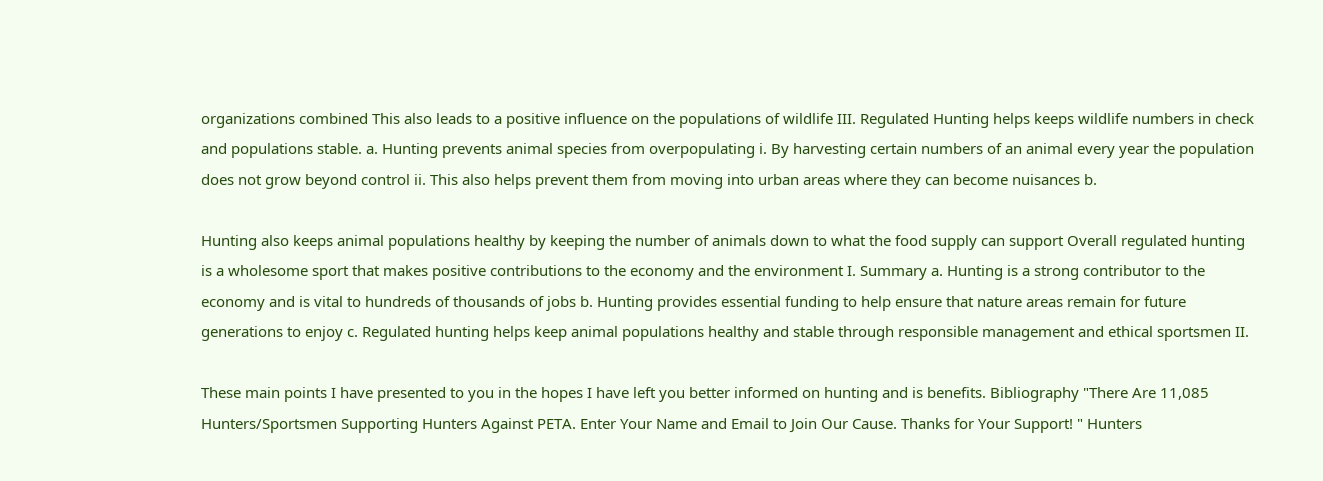organizations combined This also leads to a positive influence on the populations of wildlife III. Regulated Hunting helps keeps wildlife numbers in check and populations stable. a. Hunting prevents animal species from overpopulating i. By harvesting certain numbers of an animal every year the population does not grow beyond control ii. This also helps prevent them from moving into urban areas where they can become nuisances b.

Hunting also keeps animal populations healthy by keeping the number of animals down to what the food supply can support Overall regulated hunting is a wholesome sport that makes positive contributions to the economy and the environment I. Summary a. Hunting is a strong contributor to the economy and is vital to hundreds of thousands of jobs b. Hunting provides essential funding to help ensure that nature areas remain for future generations to enjoy c. Regulated hunting helps keep animal populations healthy and stable through responsible management and ethical sportsmen II.

These main points I have presented to you in the hopes I have left you better informed on hunting and is benefits. Bibliography "There Are 11,085 Hunters/Sportsmen Supporting Hunters Against PETA. Enter Your Name and Email to Join Our Cause. Thanks for Your Support! " Hunters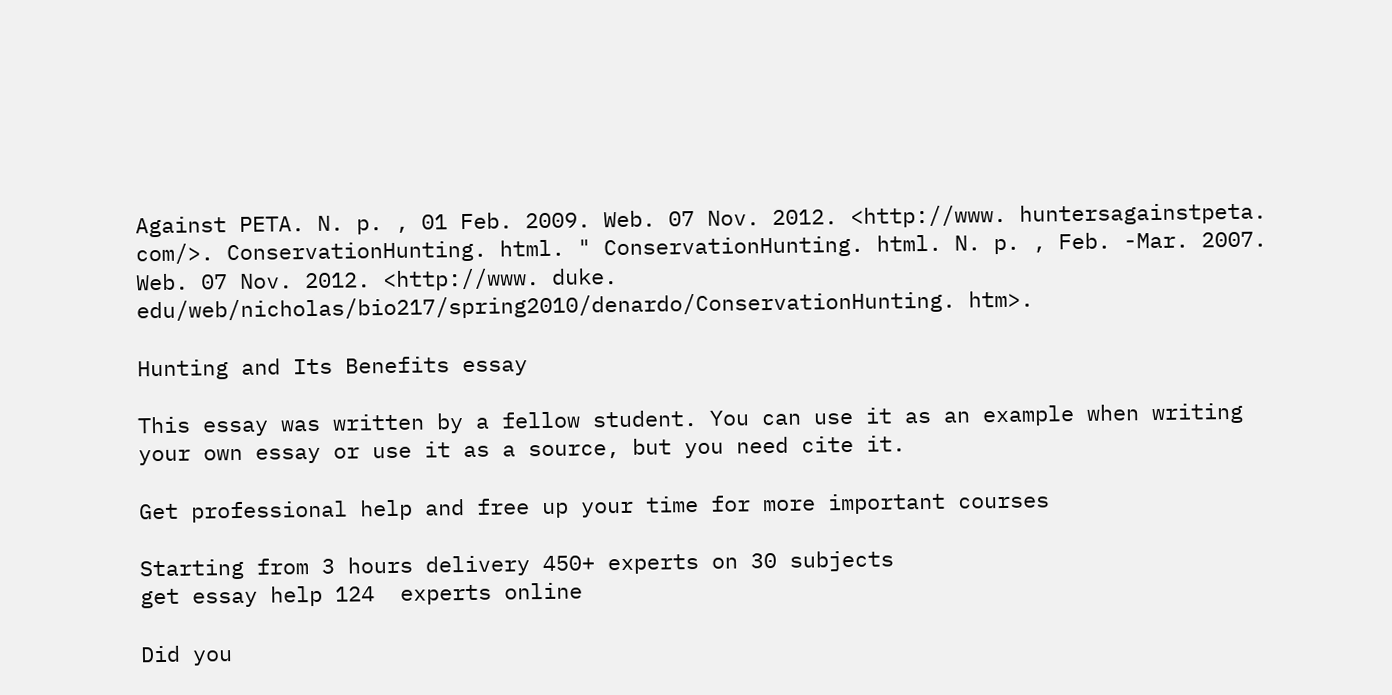Against PETA. N. p. , 01 Feb. 2009. Web. 07 Nov. 2012. <http://www. huntersagainstpeta. com/>. ConservationHunting. html. " ConservationHunting. html. N. p. , Feb. -Mar. 2007. Web. 07 Nov. 2012. <http://www. duke. edu/web/nicholas/bio217/spring2010/denardo/ConservationHunting. htm>.

Hunting and Its Benefits essay

This essay was written by a fellow student. You can use it as an example when writing your own essay or use it as a source, but you need cite it.

Get professional help and free up your time for more important courses

Starting from 3 hours delivery 450+ experts on 30 subjects
get essay help 124  experts online

Did you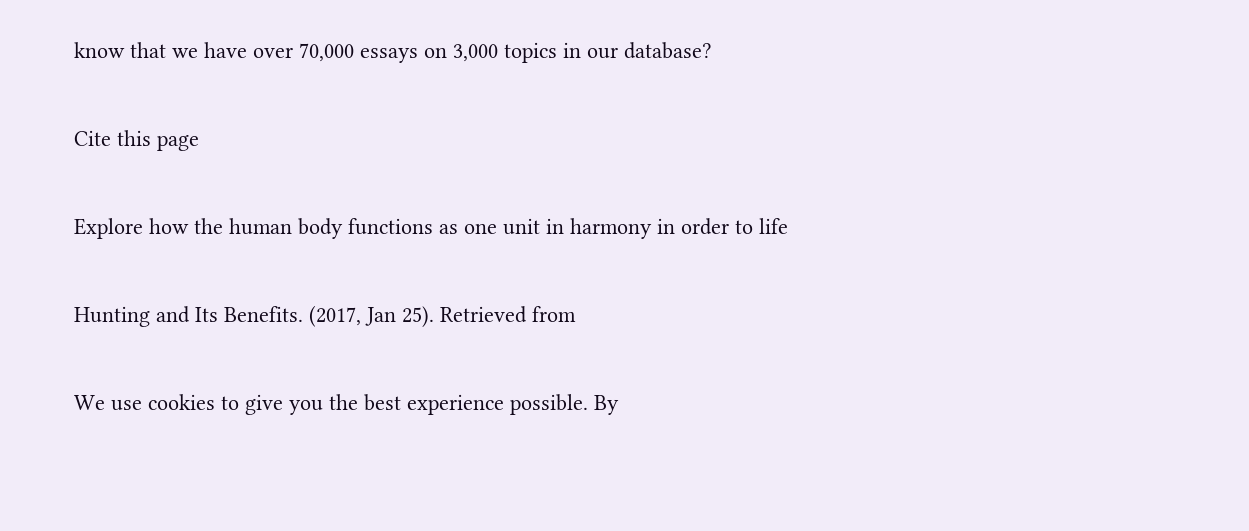know that we have over 70,000 essays on 3,000 topics in our database?

Cite this page

Explore how the human body functions as one unit in harmony in order to life

Hunting and Its Benefits. (2017, Jan 25). Retrieved from

We use cookies to give you the best experience possible. By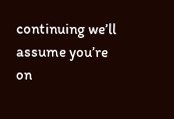continuing we’ll assume you’re on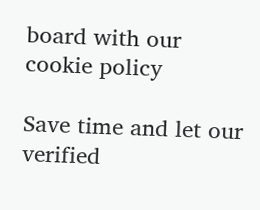board with our cookie policy

Save time and let our verified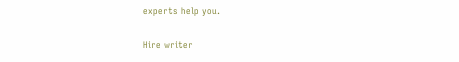experts help you.

Hire writer